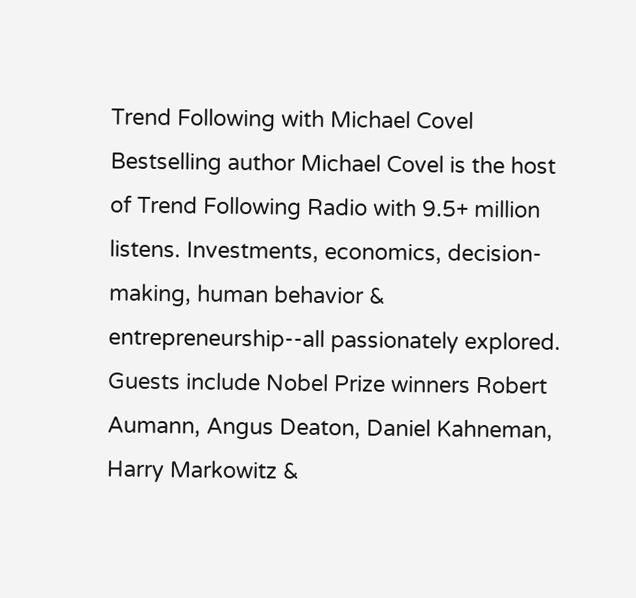Trend Following with Michael Covel
Bestselling author Michael Covel is the host of Trend Following Radio with 9.5+ million listens. Investments, economics, decision-making, human behavior & entrepreneurship--all passionately explored. Guests include Nobel Prize winners Robert Aumann, Angus Deaton, Daniel Kahneman, Harry Markowitz &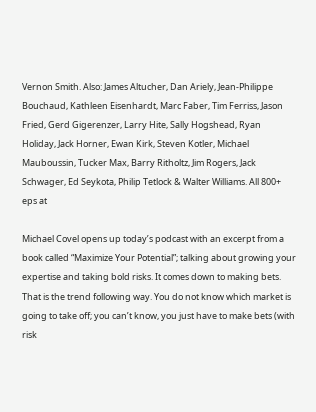Vernon Smith. Also: James Altucher, Dan Ariely, Jean-Philippe Bouchaud, Kathleen Eisenhardt, Marc Faber, Tim Ferriss, Jason Fried, Gerd Gigerenzer, Larry Hite, Sally Hogshead, Ryan Holiday, Jack Horner, Ewan Kirk, Steven Kotler, Michael Mauboussin, Tucker Max, Barry Ritholtz, Jim Rogers, Jack Schwager, Ed Seykota, Philip Tetlock & Walter Williams. All 800+ eps at

Michael Covel opens up today’s podcast with an excerpt from a book called “Maximize Your Potential”; talking about growing your expertise and taking bold risks. It comes down to making bets. That is the trend following way. You do not know which market is going to take off; you can’t know, you just have to make bets (with risk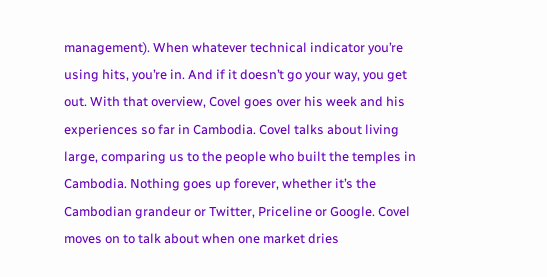management). When whatever technical indicator you’re using hits, you’re in. And if it doesn’t go your way, you get out. With that overview, Covel goes over his week and his experiences so far in Cambodia. Covel talks about living large, comparing us to the people who built the temples in Cambodia. Nothing goes up forever, whether it’s the Cambodian grandeur or Twitter, Priceline or Google. Covel moves on to talk about when one market dries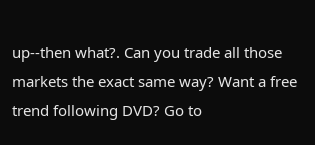up--then what?. Can you trade all those markets the exact same way? Want a free trend following DVD? Go to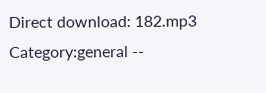Direct download: 182.mp3
Category:general --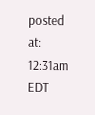posted at: 12:31am EDT